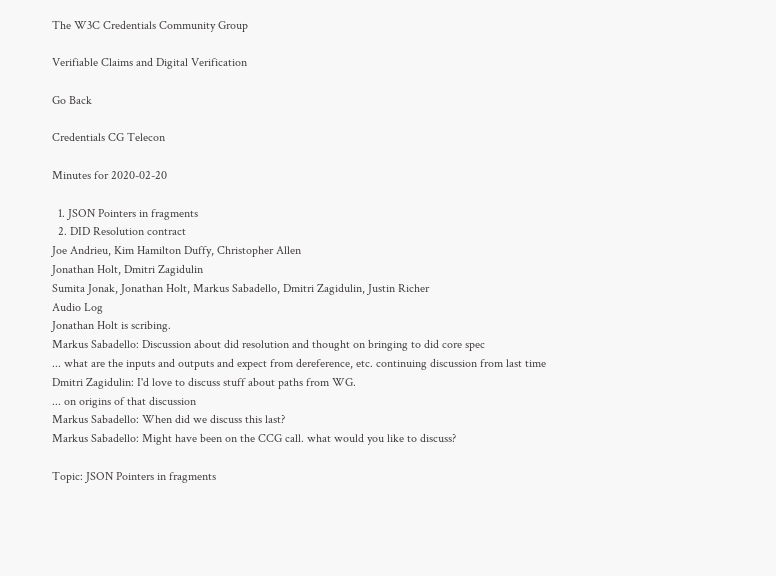The W3C Credentials Community Group

Verifiable Claims and Digital Verification

Go Back

Credentials CG Telecon

Minutes for 2020-02-20

  1. JSON Pointers in fragments
  2. DID Resolution contract
Joe Andrieu, Kim Hamilton Duffy, Christopher Allen
Jonathan Holt, Dmitri Zagidulin
Sumita Jonak, Jonathan Holt, Markus Sabadello, Dmitri Zagidulin, Justin Richer
Audio Log
Jonathan Holt is scribing.
Markus Sabadello: Discussion about did resolution and thought on bringing to did core spec
... what are the inputs and outputs and expect from dereference, etc. continuing discussion from last time
Dmitri Zagidulin: I'd love to discuss stuff about paths from WG.
... on origins of that discussion
Markus Sabadello: When did we discuss this last?
Markus Sabadello: Might have been on the CCG call. what would you like to discuss?

Topic: JSON Pointers in fragments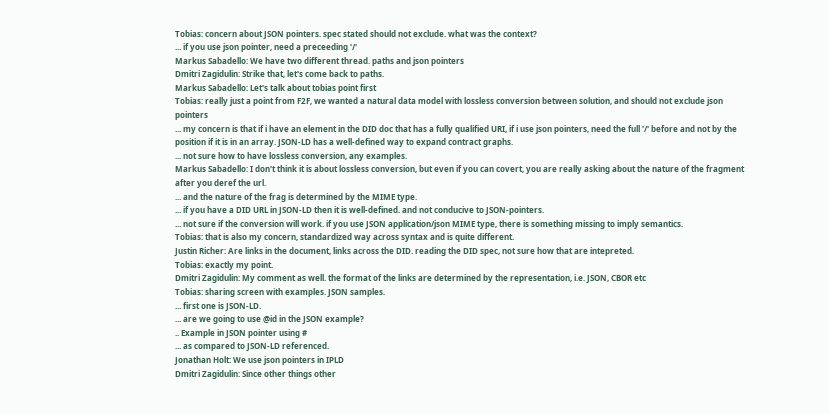Tobias: concern about JSON pointers. spec stated should not exclude. what was the context?
... if you use json pointer, need a preceeding '/'
Markus Sabadello: We have two different thread. paths and json pointers
Dmitri Zagidulin: Strike that, let's come back to paths.
Markus Sabadello: Let's talk about tobias point first
Tobias: really just a point from F2F, we wanted a natural data model with lossless conversion between solution, and should not exclude json pointers
... my concern is that if i have an element in the DID doc that has a fully qualified URI, if i use json pointers, need the full '/' before and not by the position if it is in an array. JSON-LD has a well-defined way to expand contract graphs.
... not sure how to have lossless conversion, any examples.
Markus Sabadello: I don't think it is about lossless conversion, but even if you can covert, you are really asking about the nature of the fragment after you deref the url.
... and the nature of the frag is determined by the MIME type.
... if you have a DID URL in JSON-LD then it is well-defined. and not conducive to JSON-pointers.
... not sure if the conversion will work. if you use JSON application/json MIME type, there is something missing to imply semantics.
Tobias: that is also my concern, standardized way across syntax and is quite different.
Justin Richer: Are links in the document, links across the DID. reading the DID spec, not sure how that are intepreted.
Tobias: exactly my point.
Dmitri Zagidulin: My comment as well. the format of the links are determined by the representation, i.e. JSON, CBOR etc
Tobias: sharing screen with examples. JSON samples.
... first one is JSON-LD.
... are we going to use @id in the JSON example?
.. Example in JSON pointer using #
... as compared to JSON-LD referenced.
Jonathan Holt: We use json pointers in IPLD
Dmitri Zagidulin: Since other things other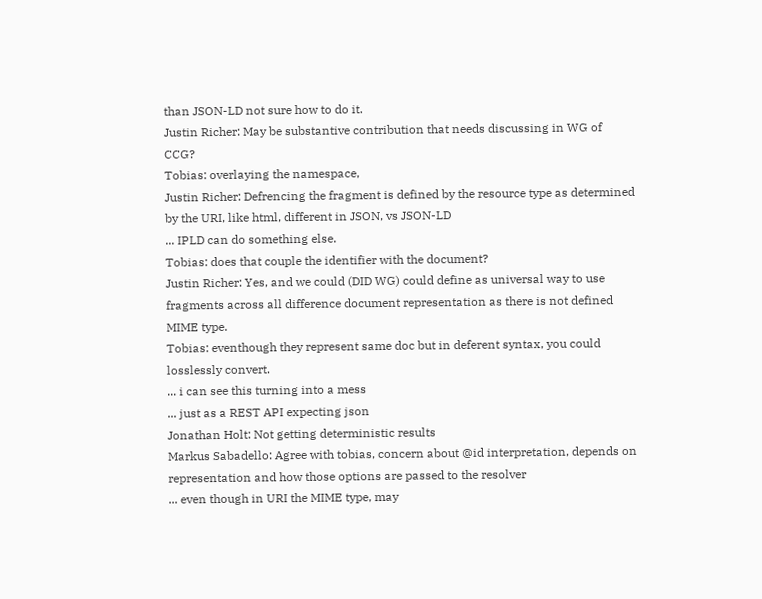than JSON-LD not sure how to do it.
Justin Richer: May be substantive contribution that needs discussing in WG of CCG?
Tobias: overlaying the namespace,
Justin Richer: Defrencing the fragment is defined by the resource type as determined by the URI, like html, different in JSON, vs JSON-LD
... IPLD can do something else.
Tobias: does that couple the identifier with the document?
Justin Richer: Yes, and we could (DID WG) could define as universal way to use fragments across all difference document representation as there is not defined MIME type.
Tobias: eventhough they represent same doc but in deferent syntax, you could losslessly convert.
... i can see this turning into a mess
... just as a REST API expecting json
Jonathan Holt: Not getting deterministic results
Markus Sabadello: Agree with tobias, concern about @id interpretation, depends on representation and how those options are passed to the resolver
... even though in URI the MIME type, may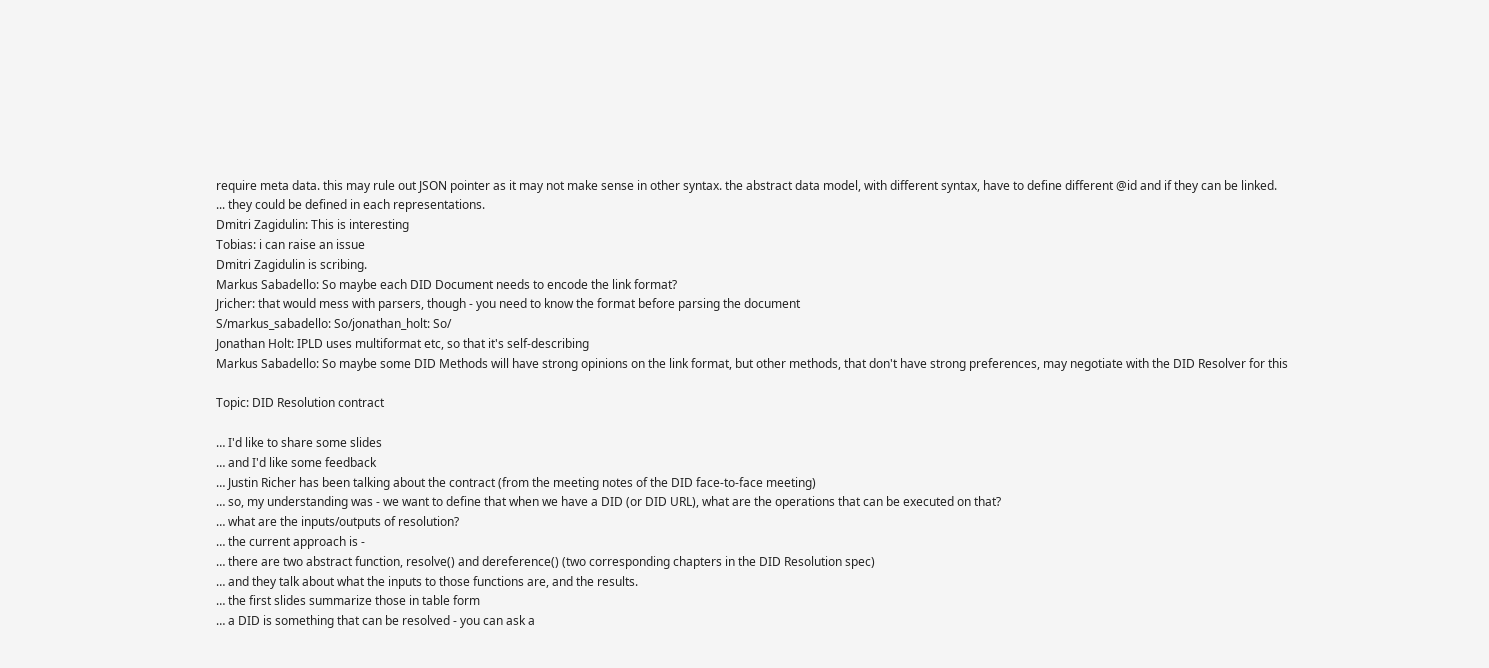require meta data. this may rule out JSON pointer as it may not make sense in other syntax. the abstract data model, with different syntax, have to define different @id and if they can be linked.
... they could be defined in each representations.
Dmitri Zagidulin: This is interesting
Tobias: i can raise an issue
Dmitri Zagidulin is scribing.
Markus Sabadello: So maybe each DID Document needs to encode the link format?
Jricher: that would mess with parsers, though - you need to know the format before parsing the document
S/markus_sabadello: So/jonathan_holt: So/
Jonathan Holt: IPLD uses multiformat etc, so that it's self-describing
Markus Sabadello: So maybe some DID Methods will have strong opinions on the link format, but other methods, that don't have strong preferences, may negotiate with the DID Resolver for this

Topic: DID Resolution contract

… I'd like to share some slides
… and I'd like some feedback
… Justin Richer has been talking about the contract (from the meeting notes of the DID face-to-face meeting)
… so, my understanding was - we want to define that when we have a DID (or DID URL), what are the operations that can be executed on that?
… what are the inputs/outputs of resolution?
… the current approach is -
… there are two abstract function, resolve() and dereference() (two corresponding chapters in the DID Resolution spec)
… and they talk about what the inputs to those functions are, and the results.
… the first slides summarize those in table form
… a DID is something that can be resolved - you can ask a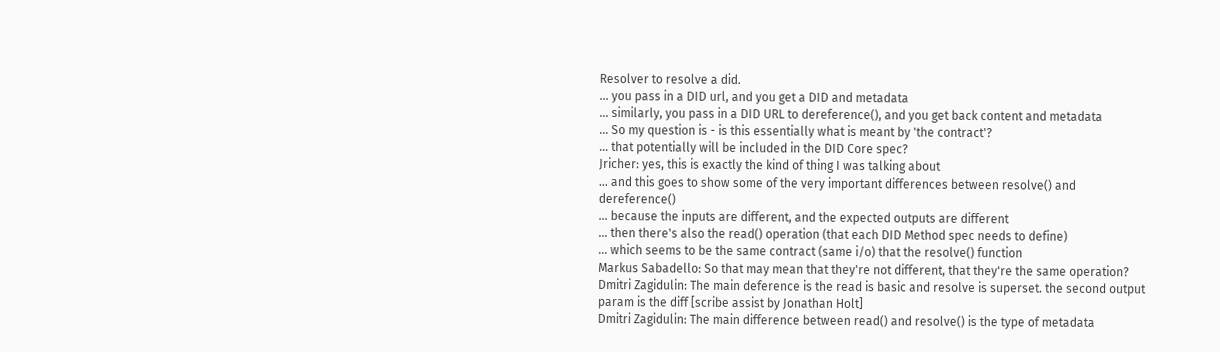Resolver to resolve a did.
… you pass in a DID url, and you get a DID and metadata
… similarly, you pass in a DID URL to dereference(), and you get back content and metadata
… So my question is - is this essentially what is meant by 'the contract'?
… that potentially will be included in the DID Core spec?
Jricher: yes, this is exactly the kind of thing I was talking about
… and this goes to show some of the very important differences between resolve() and dereference()
… because the inputs are different, and the expected outputs are different
… then there's also the read() operation (that each DID Method spec needs to define)
… which seems to be the same contract (same i/o) that the resolve() function
Markus Sabadello: So that may mean that they're not different, that they're the same operation?
Dmitri Zagidulin: The main deference is the read is basic and resolve is superset. the second output param is the diff [scribe assist by Jonathan Holt]
Dmitri Zagidulin: The main difference between read() and resolve() is the type of metadata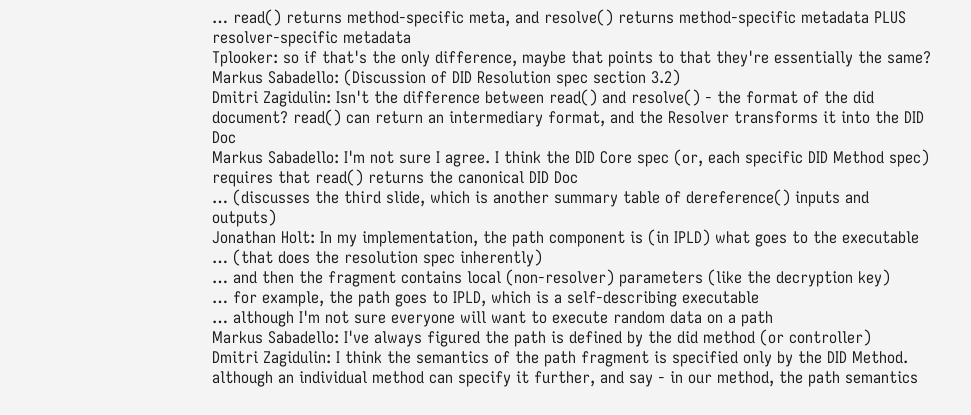… read() returns method-specific meta, and resolve() returns method-specific metadata PLUS resolver-specific metadata
Tplooker: so if that's the only difference, maybe that points to that they're essentially the same?
Markus Sabadello: (Discussion of DID Resolution spec section 3.2)
Dmitri Zagidulin: Isn't the difference between read() and resolve() - the format of the did document? read() can return an intermediary format, and the Resolver transforms it into the DID Doc
Markus Sabadello: I'm not sure I agree. I think the DID Core spec (or, each specific DID Method spec) requires that read() returns the canonical DID Doc
… (discusses the third slide, which is another summary table of dereference() inputs and outputs)
Jonathan Holt: In my implementation, the path component is (in IPLD) what goes to the executable
… (that does the resolution spec inherently)
… and then the fragment contains local (non-resolver) parameters (like the decryption key)
… for example, the path goes to IPLD, which is a self-describing executable
… although I'm not sure everyone will want to execute random data on a path
Markus Sabadello: I've always figured the path is defined by the did method (or controller)
Dmitri Zagidulin: I think the semantics of the path fragment is specified only by the DID Method. although an individual method can specify it further, and say - in our method, the path semantics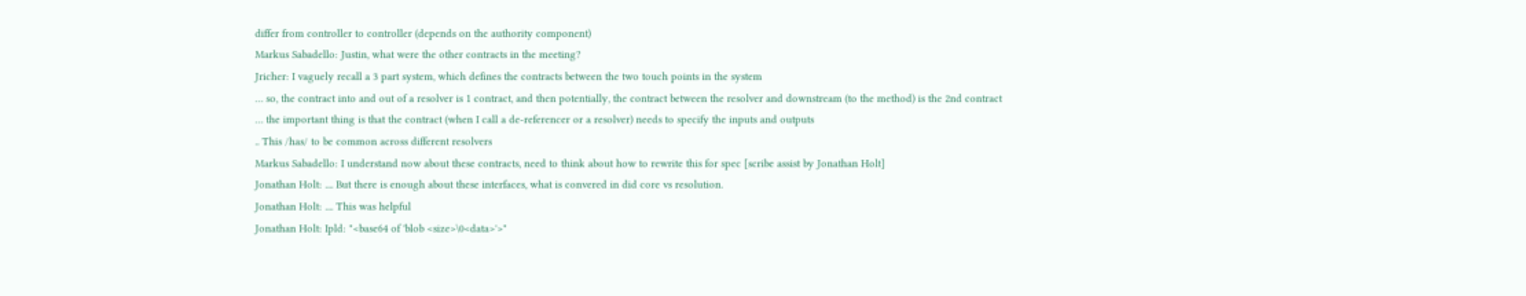differ from controller to controller (depends on the authority component)
Markus Sabadello: Justin, what were the other contracts in the meeting?
Jricher: I vaguely recall a 3 part system, which defines the contracts between the two touch points in the system
… so, the contract into and out of a resolver is 1 contract, and then potentially, the contract between the resolver and downstream (to the method) is the 2nd contract
… the important thing is that the contract (when I call a de-referencer or a resolver) needs to specify the inputs and outputs
.. This /has/ to be common across different resolvers
Markus Sabadello: I understand now about these contracts, need to think about how to rewrite this for spec [scribe assist by Jonathan Holt]
Jonathan Holt: .... But there is enough about these interfaces, what is convered in did core vs resolution.
Jonathan Holt: .... This was helpful
Jonathan Holt: Ipld: "<base64 of 'blob <size>\0<data>'>"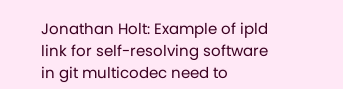Jonathan Holt: Example of ipld link for self-resolving software in git multicodec need to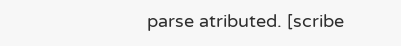parse atributed. [scribe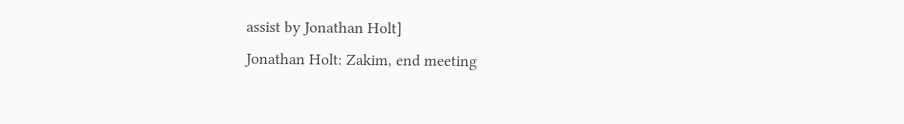assist by Jonathan Holt]
Jonathan Holt: Zakim, end meeting